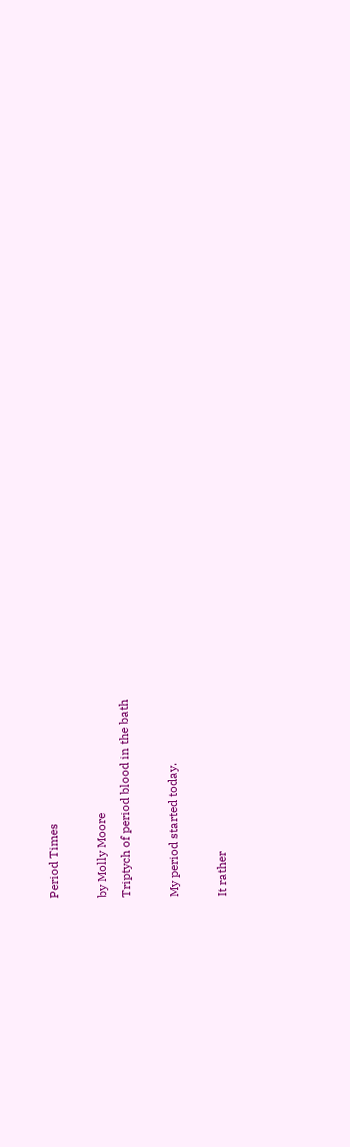Period Times

by Molly Moore
Triptych of period blood in the bath

My period started today.

It rather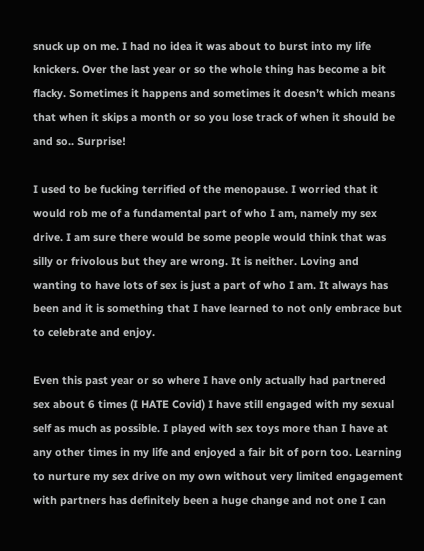snuck up on me. I had no idea it was about to burst into my life knickers. Over the last year or so the whole thing has become a bit flacky. Sometimes it happens and sometimes it doesn’t which means that when it skips a month or so you lose track of when it should be and so.. Surprise!

I used to be fucking terrified of the menopause. I worried that it would rob me of a fundamental part of who I am, namely my sex drive. I am sure there would be some people would think that was silly or frivolous but they are wrong. It is neither. Loving and wanting to have lots of sex is just a part of who I am. It always has been and it is something that I have learned to not only embrace but to celebrate and enjoy.

Even this past year or so where I have only actually had partnered sex about 6 times (I HATE Covid) I have still engaged with my sexual self as much as possible. I played with sex toys more than I have at any other times in my life and enjoyed a fair bit of porn too. Learning to nurture my sex drive on my own without very limited engagement with partners has definitely been a huge change and not one I can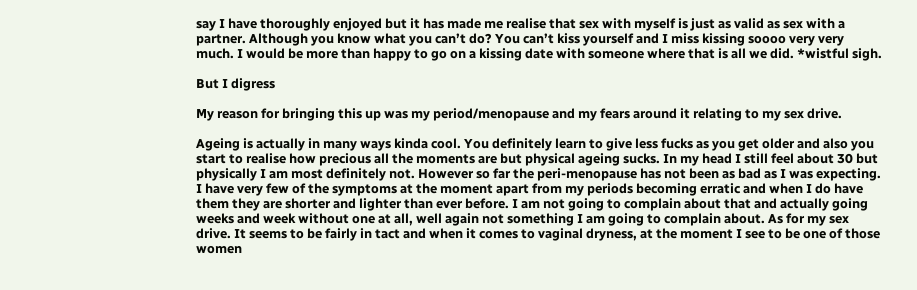say I have thoroughly enjoyed but it has made me realise that sex with myself is just as valid as sex with a partner. Although you know what you can’t do? You can’t kiss yourself and I miss kissing soooo very very much. I would be more than happy to go on a kissing date with someone where that is all we did. *wistful sigh.

But I digress

My reason for bringing this up was my period/menopause and my fears around it relating to my sex drive.

Ageing is actually in many ways kinda cool. You definitely learn to give less fucks as you get older and also you start to realise how precious all the moments are but physical ageing sucks. In my head I still feel about 30 but physically I am most definitely not. However so far the peri-menopause has not been as bad as I was expecting. I have very few of the symptoms at the moment apart from my periods becoming erratic and when I do have them they are shorter and lighter than ever before. I am not going to complain about that and actually going weeks and week without one at all, well again not something I am going to complain about. As for my sex drive. It seems to be fairly in tact and when it comes to vaginal dryness, at the moment I see to be one of those women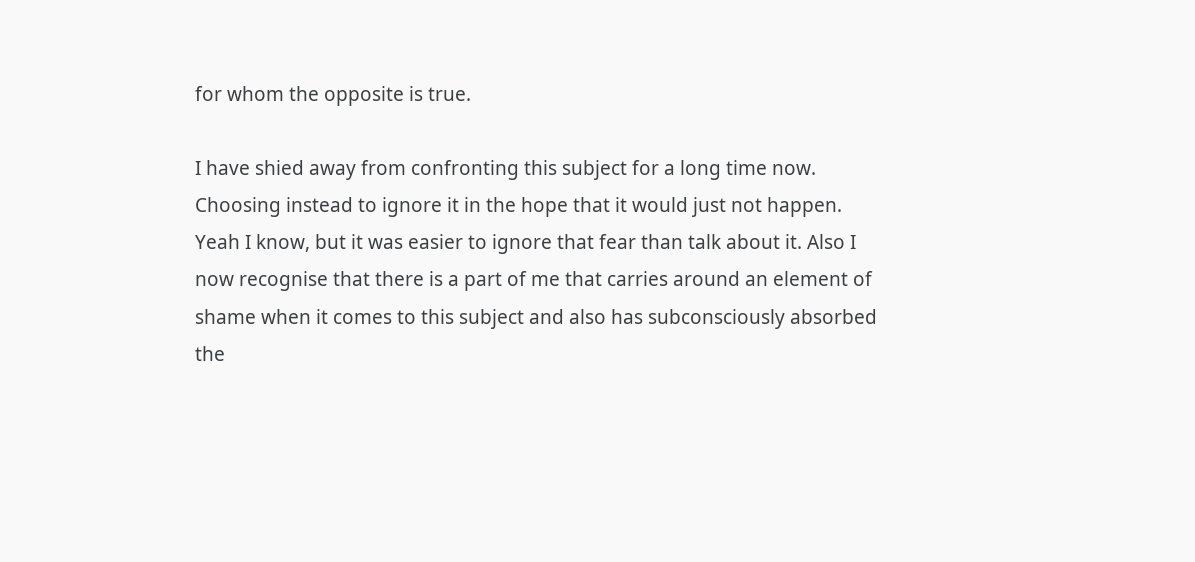for whom the opposite is true.

I have shied away from confronting this subject for a long time now. Choosing instead to ignore it in the hope that it would just not happen. Yeah I know, but it was easier to ignore that fear than talk about it. Also I now recognise that there is a part of me that carries around an element of shame when it comes to this subject and also has subconsciously absorbed the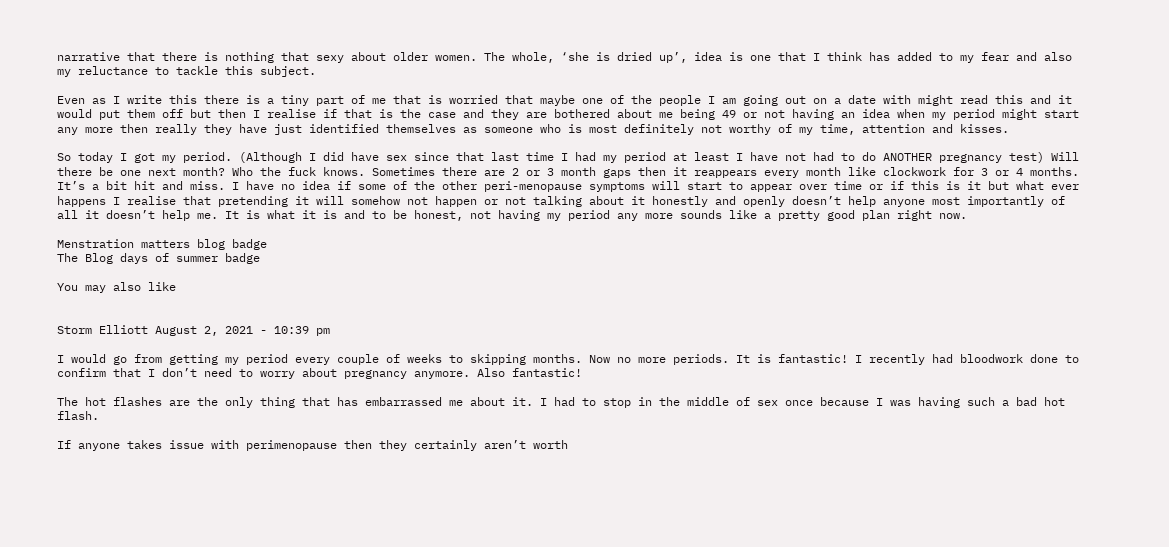narrative that there is nothing that sexy about older women. The whole, ‘she is dried up’, idea is one that I think has added to my fear and also my reluctance to tackle this subject.

Even as I write this there is a tiny part of me that is worried that maybe one of the people I am going out on a date with might read this and it would put them off but then I realise if that is the case and they are bothered about me being 49 or not having an idea when my period might start any more then really they have just identified themselves as someone who is most definitely not worthy of my time, attention and kisses.

So today I got my period. (Although I did have sex since that last time I had my period at least I have not had to do ANOTHER pregnancy test) Will there be one next month? Who the fuck knows. Sometimes there are 2 or 3 month gaps then it reappears every month like clockwork for 3 or 4 months. It’s a bit hit and miss. I have no idea if some of the other peri-menopause symptoms will start to appear over time or if this is it but what ever happens I realise that pretending it will somehow not happen or not talking about it honestly and openly doesn’t help anyone most importantly of all it doesn’t help me. It is what it is and to be honest, not having my period any more sounds like a pretty good plan right now.

Menstration matters blog badge
The Blog days of summer badge

You may also like


Storm Elliott August 2, 2021 - 10:39 pm

I would go from getting my period every couple of weeks to skipping months. Now no more periods. It is fantastic! I recently had bloodwork done to confirm that I don’t need to worry about pregnancy anymore. Also fantastic!

The hot flashes are the only thing that has embarrassed me about it. I had to stop in the middle of sex once because I was having such a bad hot flash.

If anyone takes issue with perimenopause then they certainly aren’t worth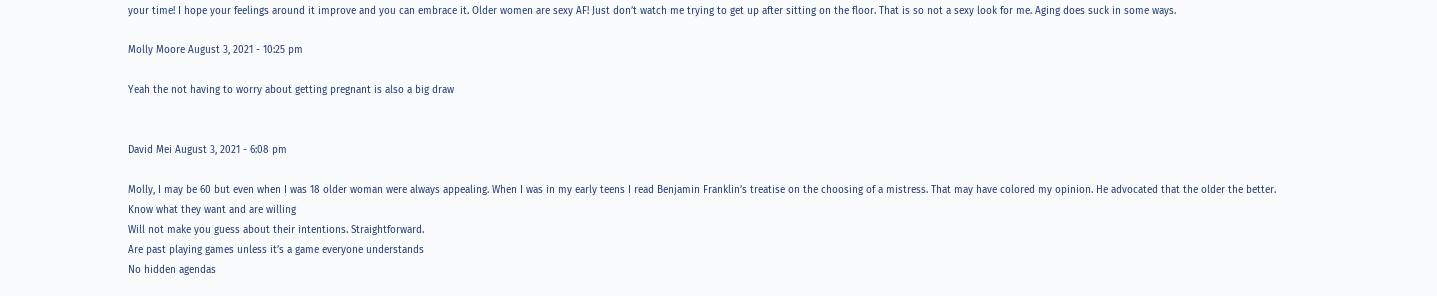your time! I hope your feelings around it improve and you can embrace it. Older women are sexy AF! Just don’t watch me trying to get up after sitting on the floor. That is so not a sexy look for me. Aging does suck in some ways.

Molly Moore August 3, 2021 - 10:25 pm

Yeah the not having to worry about getting pregnant is also a big draw


David Mei August 3, 2021 - 6:08 pm

Molly, I may be 60 but even when I was 18 older woman were always appealing. When I was in my early teens I read Benjamin Franklin’s treatise on the choosing of a mistress. That may have colored my opinion. He advocated that the older the better.
Know what they want and are willing
Will not make you guess about their intentions. Straightforward.
Are past playing games unless it’s a game everyone understands
No hidden agendas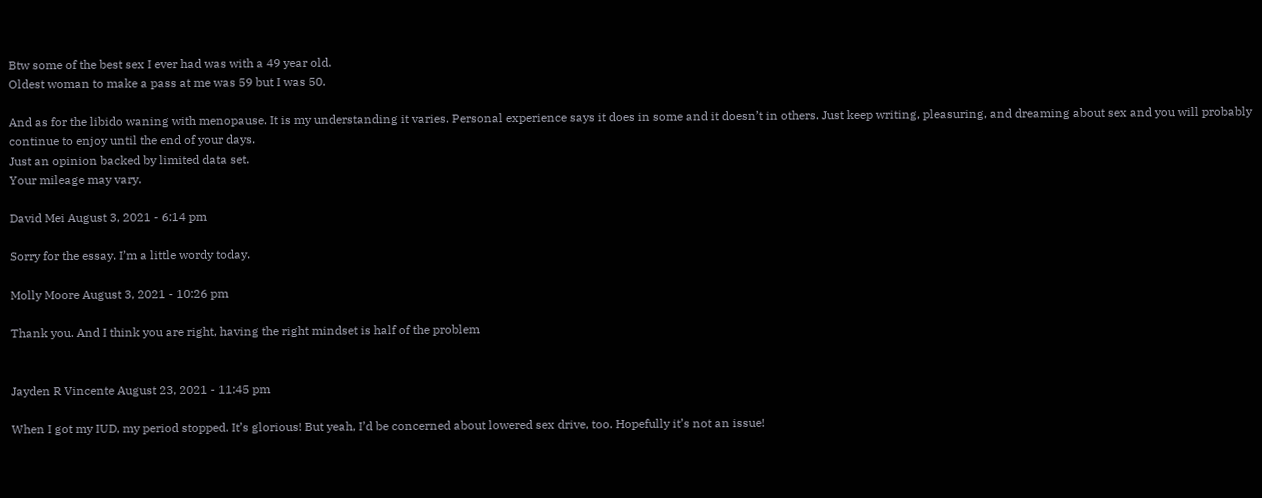Btw some of the best sex I ever had was with a 49 year old.
Oldest woman to make a pass at me was 59 but I was 50.

And as for the libido waning with menopause. It is my understanding it varies. Personal experience says it does in some and it doesn’t in others. Just keep writing, pleasuring, and dreaming about sex and you will probably continue to enjoy until the end of your days.
Just an opinion backed by limited data set.
Your mileage may vary.

David Mei August 3, 2021 - 6:14 pm

Sorry for the essay. I’m a little wordy today.

Molly Moore August 3, 2021 - 10:26 pm

Thank you. And I think you are right, having the right mindset is half of the problem


Jayden R Vincente August 23, 2021 - 11:45 pm

When I got my IUD, my period stopped. It’s glorious! But yeah, I’d be concerned about lowered sex drive, too. Hopefully it’s not an issue!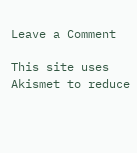Leave a Comment

This site uses Akismet to reduce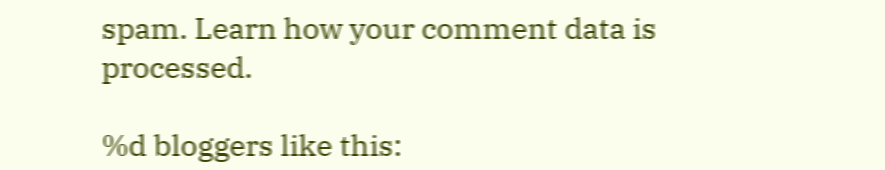spam. Learn how your comment data is processed.

%d bloggers like this: